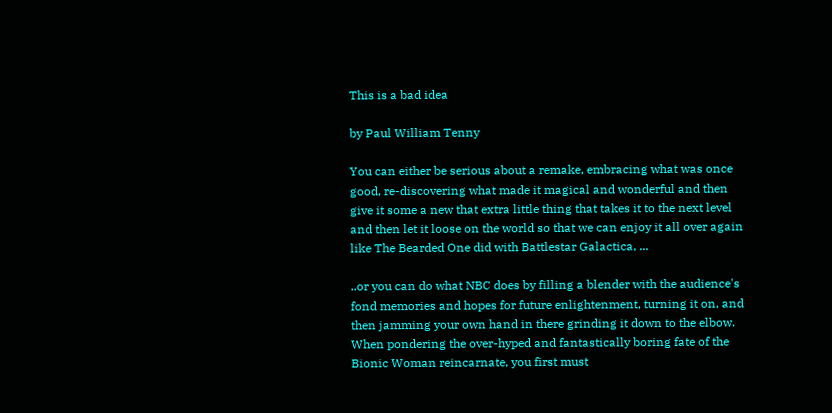This is a bad idea

by Paul William Tenny

You can either be serious about a remake, embracing what was once good, re-discovering what made it magical and wonderful and then give it some a new that extra little thing that takes it to the next level and then let it loose on the world so that we can enjoy it all over again like The Bearded One did with Battlestar Galactica, ...

..or you can do what NBC does by filling a blender with the audience's fond memories and hopes for future enlightenment, turning it on, and then jamming your own hand in there grinding it down to the elbow.
When pondering the over-hyped and fantastically boring fate of the Bionic Woman reincarnate, you first must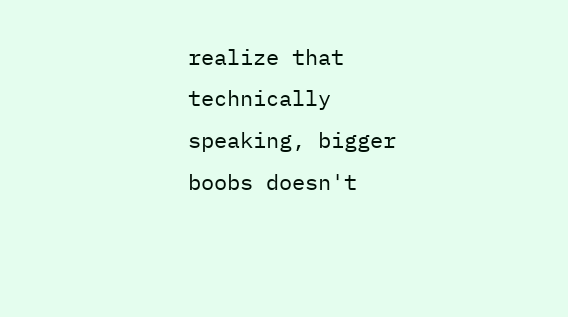realize that technically speaking, bigger boobs doesn't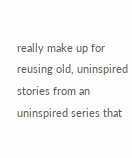really make up for reusing old, uninspired stories from an uninspired series that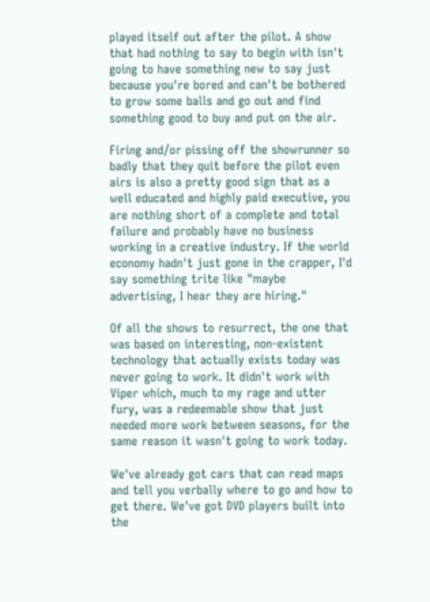played itself out after the pilot. A show that had nothing to say to begin with isn't going to have something new to say just because you're bored and can't be bothered to grow some balls and go out and find something good to buy and put on the air.

Firing and/or pissing off the showrunner so badly that they quit before the pilot even airs is also a pretty good sign that as a well educated and highly paid executive, you are nothing short of a complete and total failure and probably have no business working in a creative industry. If the world economy hadn't just gone in the crapper, I'd say something trite like "maybe advertising, I hear they are hiring."

Of all the shows to resurrect, the one that was based on interesting, non-existent technology that actually exists today was never going to work. It didn't work with Viper which, much to my rage and utter fury, was a redeemable show that just needed more work between seasons, for the same reason it wasn't going to work today.

We've already got cars that can read maps and tell you verbally where to go and how to get there. We've got DVD players built into the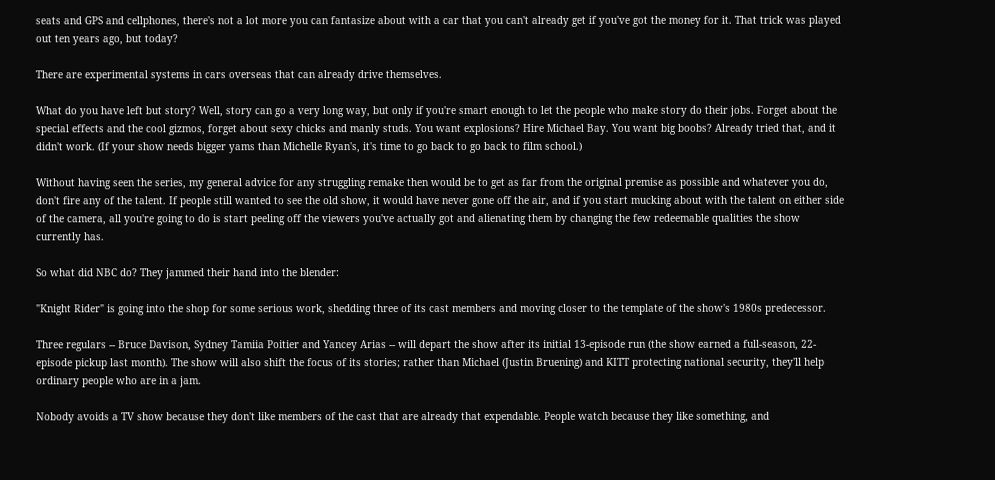seats and GPS and cellphones, there's not a lot more you can fantasize about with a car that you can't already get if you've got the money for it. That trick was played out ten years ago, but today?

There are experimental systems in cars overseas that can already drive themselves.

What do you have left but story? Well, story can go a very long way, but only if you're smart enough to let the people who make story do their jobs. Forget about the special effects and the cool gizmos, forget about sexy chicks and manly studs. You want explosions? Hire Michael Bay. You want big boobs? Already tried that, and it didn't work. (If your show needs bigger yams than Michelle Ryan's, it's time to go back to go back to film school.)

Without having seen the series, my general advice for any struggling remake then would be to get as far from the original premise as possible and whatever you do, don't fire any of the talent. If people still wanted to see the old show, it would have never gone off the air, and if you start mucking about with the talent on either side of the camera, all you're going to do is start peeling off the viewers you've actually got and alienating them by changing the few redeemable qualities the show currently has.

So what did NBC do? They jammed their hand into the blender:

"Knight Rider" is going into the shop for some serious work, shedding three of its cast members and moving closer to the template of the show's 1980s predecessor.

Three regulars -- Bruce Davison, Sydney Tamiia Poitier and Yancey Arias -- will depart the show after its initial 13-episode run (the show earned a full-season, 22-episode pickup last month). The show will also shift the focus of its stories; rather than Michael (Justin Bruening) and KITT protecting national security, they'll help ordinary people who are in a jam.

Nobody avoids a TV show because they don't like members of the cast that are already that expendable. People watch because they like something, and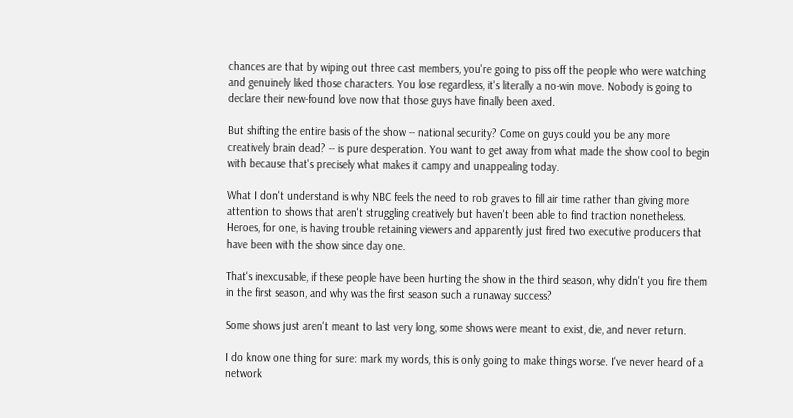chances are that by wiping out three cast members, you're going to piss off the people who were watching and genuinely liked those characters. You lose regardless, it's literally a no-win move. Nobody is going to declare their new-found love now that those guys have finally been axed.

But shifting the entire basis of the show -- national security? Come on guys could you be any more creatively brain dead? -- is pure desperation. You want to get away from what made the show cool to begin with because that's precisely what makes it campy and unappealing today.

What I don't understand is why NBC feels the need to rob graves to fill air time rather than giving more attention to shows that aren't struggling creatively but haven't been able to find traction nonetheless. Heroes, for one, is having trouble retaining viewers and apparently just fired two executive producers that have been with the show since day one.

That's inexcusable, if these people have been hurting the show in the third season, why didn't you fire them in the first season, and why was the first season such a runaway success?

Some shows just aren't meant to last very long, some shows were meant to exist, die, and never return.

I do know one thing for sure: mark my words, this is only going to make things worse. I've never heard of a network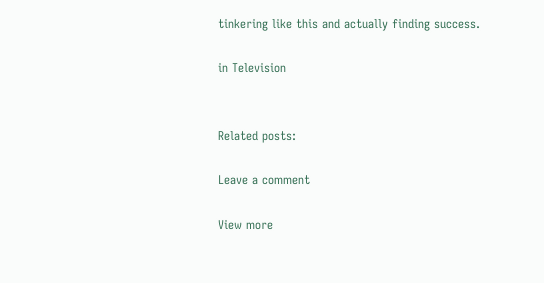tinkering like this and actually finding success.

in Television


Related posts:

Leave a comment

View more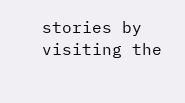stories by visiting the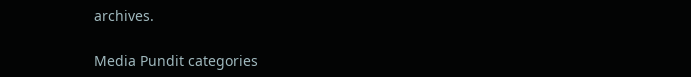archives.

Media Pundit categories